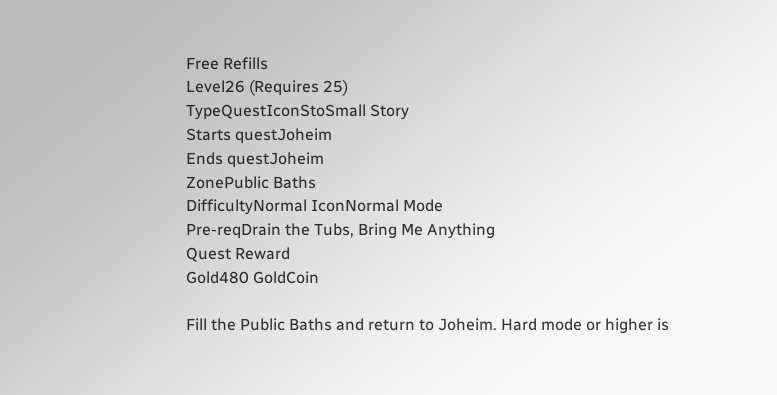Free Refills
Level26 (Requires 25)
TypeQuestIconStoSmall Story
Starts questJoheim
Ends questJoheim
ZonePublic Baths
DifficultyNormal IconNormal Mode
Pre-reqDrain the Tubs, Bring Me Anything
Quest Reward
Gold480 GoldCoin

Fill the Public Baths and return to Joheim. Hard mode or higher is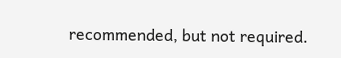recommended, but not required.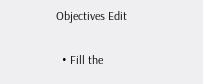Objectives Edit

  • Fill the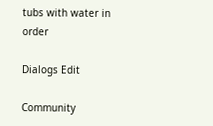tubs with water in order

Dialogs Edit

Community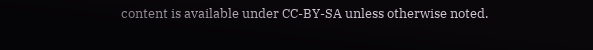content is available under CC-BY-SA unless otherwise noted.